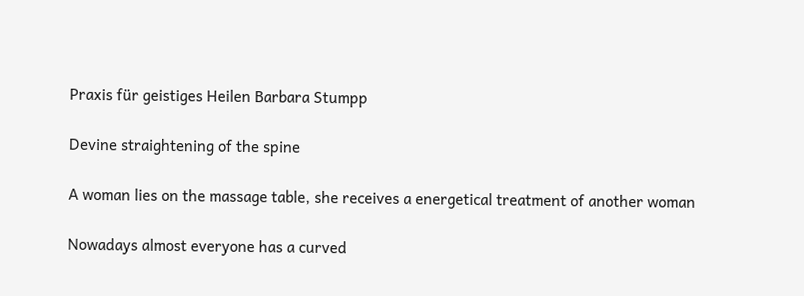Praxis für geistiges Heilen Barbara Stumpp

Devine straightening of the spine

A woman lies on the massage table, she receives a energetical treatment of another woman

Nowadays almost everyone has a curved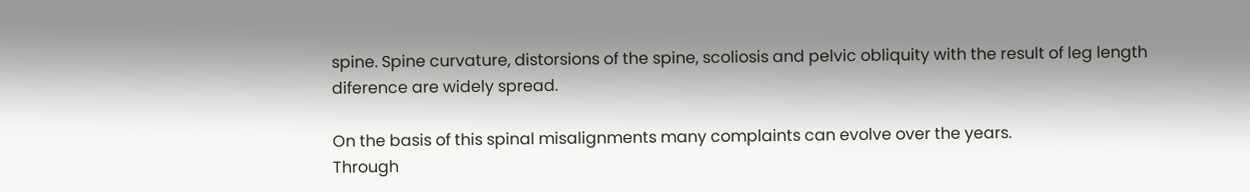spine. Spine curvature, distorsions of the spine, scoliosis and pelvic obliquity with the result of leg length diference are widely spread.

On the basis of this spinal misalignments many complaints can evolve over the years.
Through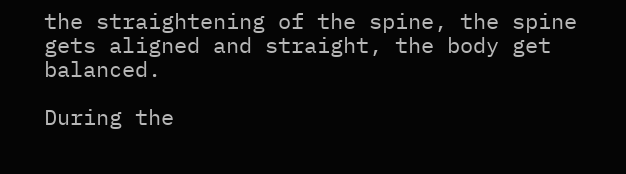the straightening of the spine, the spine gets aligned and straight, the body get balanced.

During the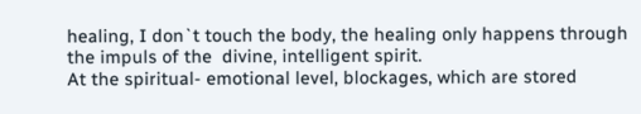healing, I don`t touch the body, the healing only happens through the impuls of the  divine, intelligent spirit.
At the spiritual- emotional level, blockages, which are stored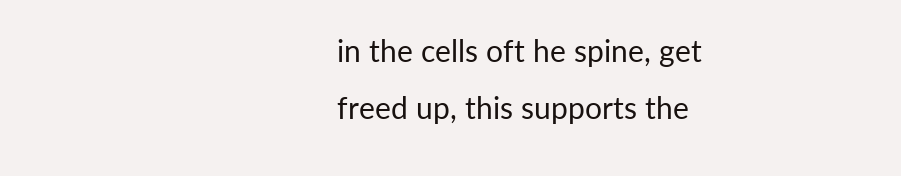in the cells oft he spine, get freed up, this supports the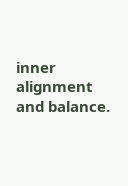inner alignment and balance.